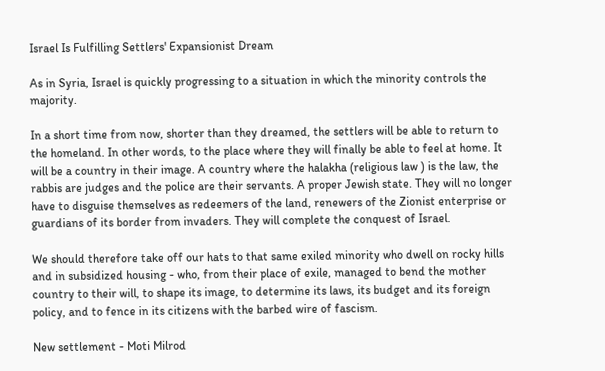Israel Is Fulfilling Settlers' Expansionist Dream

As in Syria, Israel is quickly progressing to a situation in which the minority controls the majority.

In a short time from now, shorter than they dreamed, the settlers will be able to return to the homeland. In other words, to the place where they will finally be able to feel at home. It will be a country in their image. A country where the halakha (religious law ) is the law, the rabbis are judges and the police are their servants. A proper Jewish state. They will no longer have to disguise themselves as redeemers of the land, renewers of the Zionist enterprise or guardians of its border from invaders. They will complete the conquest of Israel.

We should therefore take off our hats to that same exiled minority who dwell on rocky hills and in subsidized housing - who, from their place of exile, managed to bend the mother country to their will, to shape its image, to determine its laws, its budget and its foreign policy, and to fence in its citizens with the barbed wire of fascism.

New settlement - Moti Milrod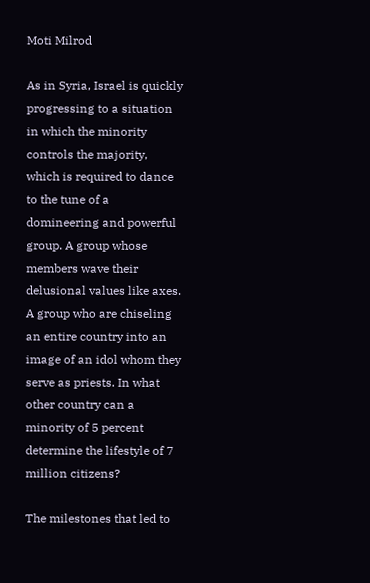Moti Milrod

As in Syria, Israel is quickly progressing to a situation in which the minority controls the majority, which is required to dance to the tune of a domineering and powerful group. A group whose members wave their delusional values like axes. A group who are chiseling an entire country into an image of an idol whom they serve as priests. In what other country can a minority of 5 percent determine the lifestyle of 7 million citizens?

The milestones that led to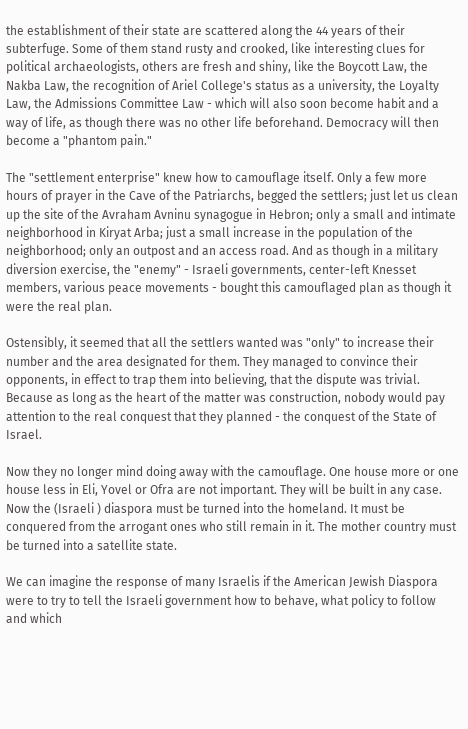the establishment of their state are scattered along the 44 years of their subterfuge. Some of them stand rusty and crooked, like interesting clues for political archaeologists, others are fresh and shiny, like the Boycott Law, the Nakba Law, the recognition of Ariel College's status as a university, the Loyalty Law, the Admissions Committee Law - which will also soon become habit and a way of life, as though there was no other life beforehand. Democracy will then become a "phantom pain."

The "settlement enterprise" knew how to camouflage itself. Only a few more hours of prayer in the Cave of the Patriarchs, begged the settlers; just let us clean up the site of the Avraham Avninu synagogue in Hebron; only a small and intimate neighborhood in Kiryat Arba; just a small increase in the population of the neighborhood; only an outpost and an access road. And as though in a military diversion exercise, the "enemy" - Israeli governments, center-left Knesset members, various peace movements - bought this camouflaged plan as though it were the real plan.

Ostensibly, it seemed that all the settlers wanted was "only" to increase their number and the area designated for them. They managed to convince their opponents, in effect to trap them into believing, that the dispute was trivial. Because as long as the heart of the matter was construction, nobody would pay attention to the real conquest that they planned - the conquest of the State of Israel.

Now they no longer mind doing away with the camouflage. One house more or one house less in Eli, Yovel or Ofra are not important. They will be built in any case. Now the (Israeli ) diaspora must be turned into the homeland. It must be conquered from the arrogant ones who still remain in it. The mother country must be turned into a satellite state.

We can imagine the response of many Israelis if the American Jewish Diaspora were to try to tell the Israeli government how to behave, what policy to follow and which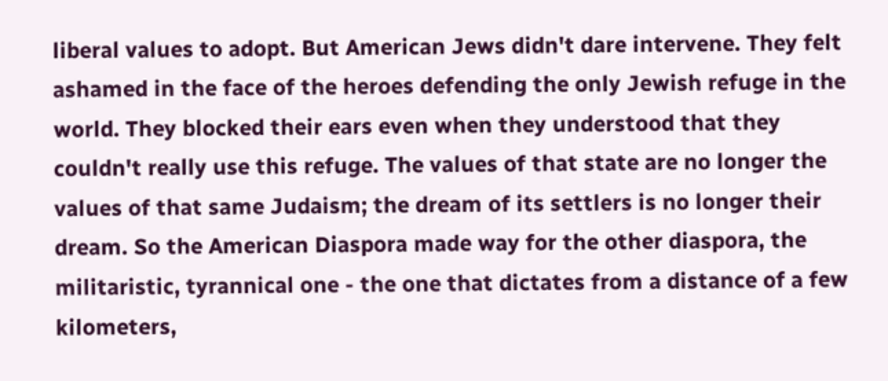liberal values to adopt. But American Jews didn't dare intervene. They felt ashamed in the face of the heroes defending the only Jewish refuge in the world. They blocked their ears even when they understood that they couldn't really use this refuge. The values of that state are no longer the values of that same Judaism; the dream of its settlers is no longer their dream. So the American Diaspora made way for the other diaspora, the militaristic, tyrannical one - the one that dictates from a distance of a few kilometers,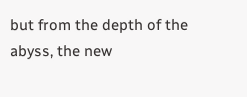but from the depth of the abyss, the new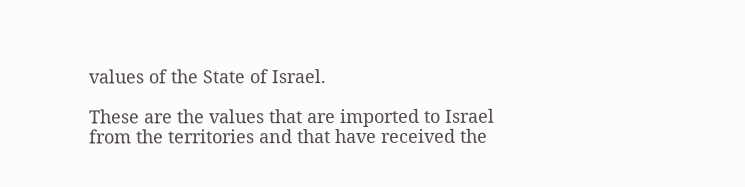values of the State of Israel.

These are the values that are imported to Israel from the territories and that have received the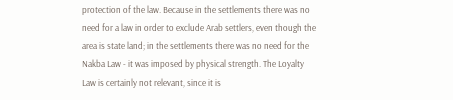protection of the law. Because in the settlements there was no need for a law in order to exclude Arab settlers, even though the area is state land; in the settlements there was no need for the Nakba Law - it was imposed by physical strength. The Loyalty Law is certainly not relevant, since it is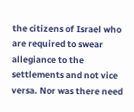the citizens of Israel who are required to swear allegiance to the settlements and not vice versa. Nor was there need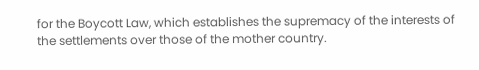for the Boycott Law, which establishes the supremacy of the interests of the settlements over those of the mother country.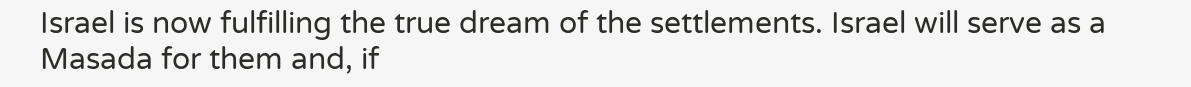Israel is now fulfilling the true dream of the settlements. Israel will serve as a Masada for them and, if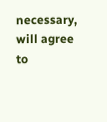necessary, will agree to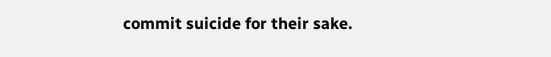commit suicide for their sake.